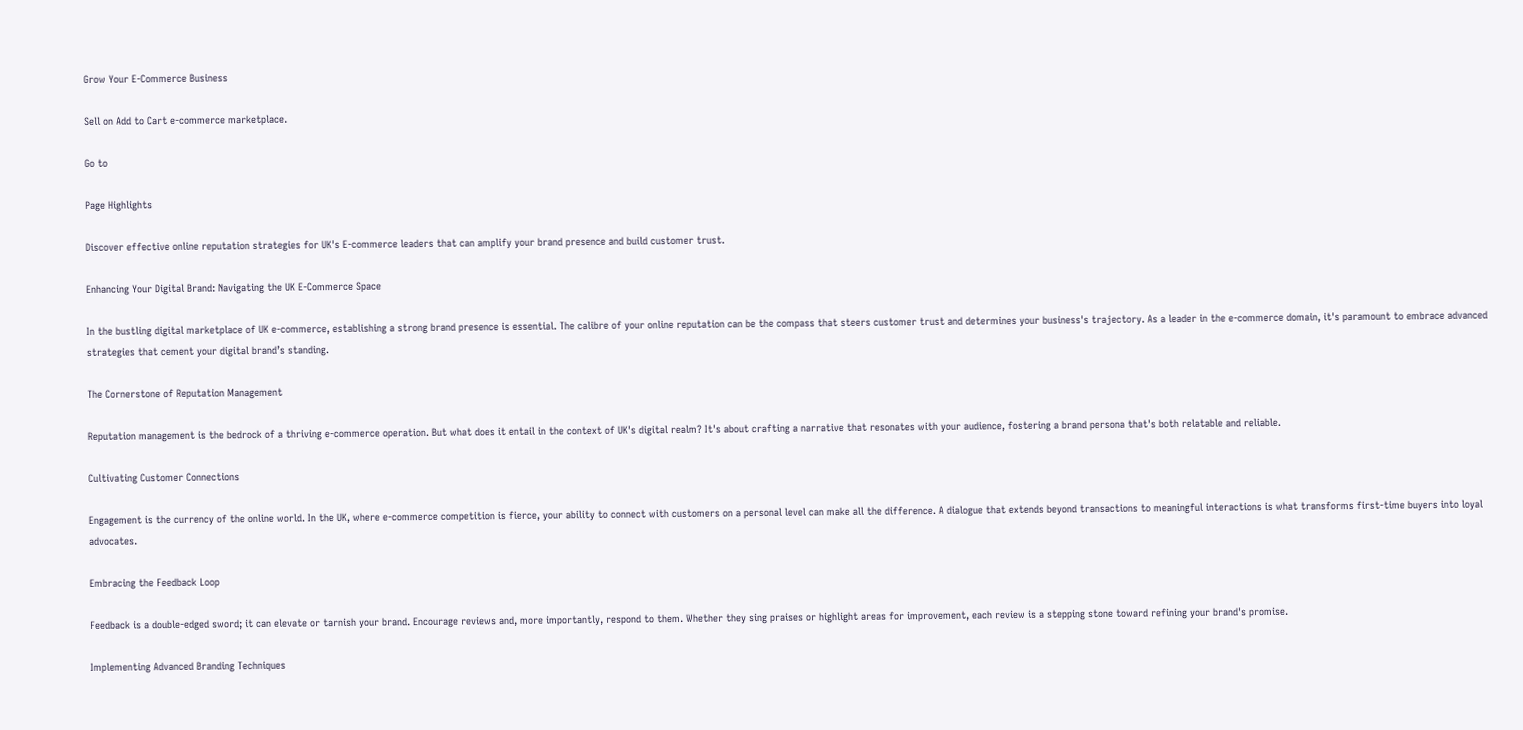Grow Your E-Commerce Business

Sell on Add to Cart e-commerce marketplace.

Go to

Page Highlights

Discover effective online reputation strategies for UK's E-commerce leaders that can amplify your brand presence and build customer trust.

Enhancing Your Digital Brand: Navigating the UK E-Commerce Space

In the bustling digital marketplace of UK e-commerce, establishing a strong brand presence is essential. The calibre of your online reputation can be the compass that steers customer trust and determines your business's trajectory. As a leader in the e-commerce domain, it's paramount to embrace advanced strategies that cement your digital brand’s standing.

The Cornerstone of Reputation Management

Reputation management is the bedrock of a thriving e-commerce operation. But what does it entail in the context of UK's digital realm? It's about crafting a narrative that resonates with your audience, fostering a brand persona that's both relatable and reliable.

Cultivating Customer Connections

Engagement is the currency of the online world. In the UK, where e-commerce competition is fierce, your ability to connect with customers on a personal level can make all the difference. A dialogue that extends beyond transactions to meaningful interactions is what transforms first-time buyers into loyal advocates.

Embracing the Feedback Loop

Feedback is a double-edged sword; it can elevate or tarnish your brand. Encourage reviews and, more importantly, respond to them. Whether they sing praises or highlight areas for improvement, each review is a stepping stone toward refining your brand's promise.

Implementing Advanced Branding Techniques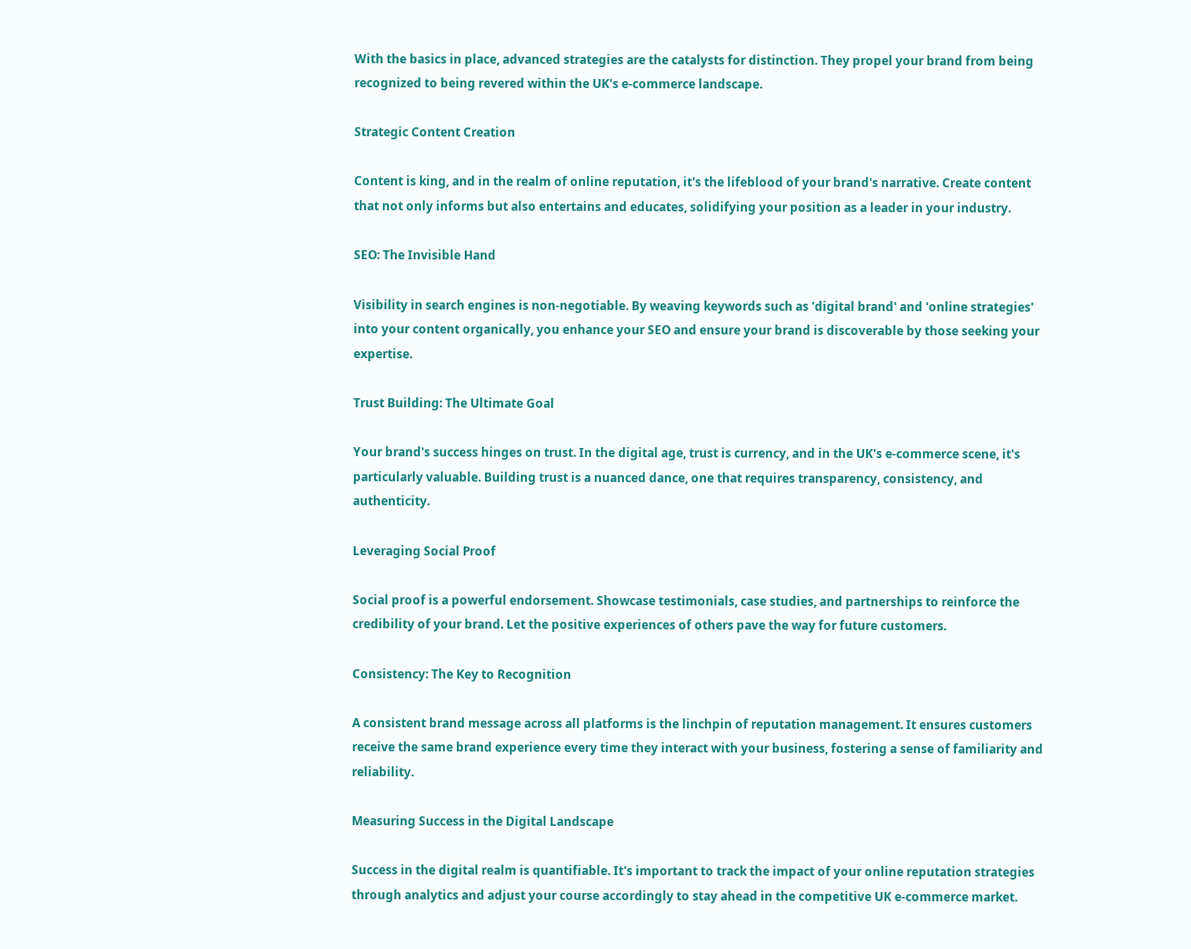With the basics in place, advanced strategies are the catalysts for distinction. They propel your brand from being recognized to being revered within the UK's e-commerce landscape.

Strategic Content Creation

Content is king, and in the realm of online reputation, it's the lifeblood of your brand's narrative. Create content that not only informs but also entertains and educates, solidifying your position as a leader in your industry.

SEO: The Invisible Hand

Visibility in search engines is non-negotiable. By weaving keywords such as 'digital brand' and 'online strategies' into your content organically, you enhance your SEO and ensure your brand is discoverable by those seeking your expertise.

Trust Building: The Ultimate Goal

Your brand's success hinges on trust. In the digital age, trust is currency, and in the UK's e-commerce scene, it's particularly valuable. Building trust is a nuanced dance, one that requires transparency, consistency, and authenticity.

Leveraging Social Proof

Social proof is a powerful endorsement. Showcase testimonials, case studies, and partnerships to reinforce the credibility of your brand. Let the positive experiences of others pave the way for future customers.

Consistency: The Key to Recognition

A consistent brand message across all platforms is the linchpin of reputation management. It ensures customers receive the same brand experience every time they interact with your business, fostering a sense of familiarity and reliability.

Measuring Success in the Digital Landscape

Success in the digital realm is quantifiable. It's important to track the impact of your online reputation strategies through analytics and adjust your course accordingly to stay ahead in the competitive UK e-commerce market.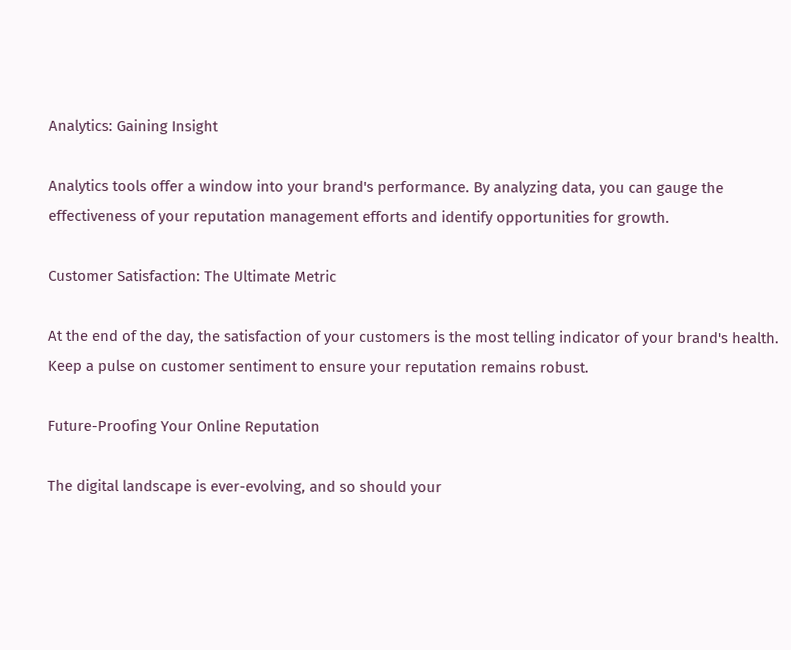Analytics: Gaining Insight

Analytics tools offer a window into your brand's performance. By analyzing data, you can gauge the effectiveness of your reputation management efforts and identify opportunities for growth.

Customer Satisfaction: The Ultimate Metric

At the end of the day, the satisfaction of your customers is the most telling indicator of your brand's health. Keep a pulse on customer sentiment to ensure your reputation remains robust.

Future-Proofing Your Online Reputation

The digital landscape is ever-evolving, and so should your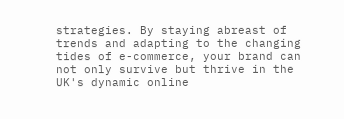strategies. By staying abreast of trends and adapting to the changing tides of e-commerce, your brand can not only survive but thrive in the UK's dynamic online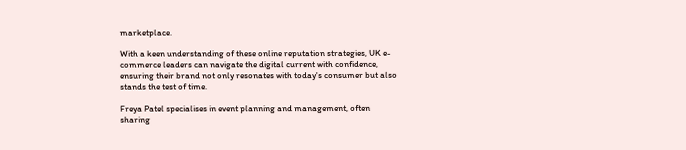marketplace.

With a keen understanding of these online reputation strategies, UK e-commerce leaders can navigate the digital current with confidence, ensuring their brand not only resonates with today's consumer but also stands the test of time.

Freya Patel specialises in event planning and management, often sharing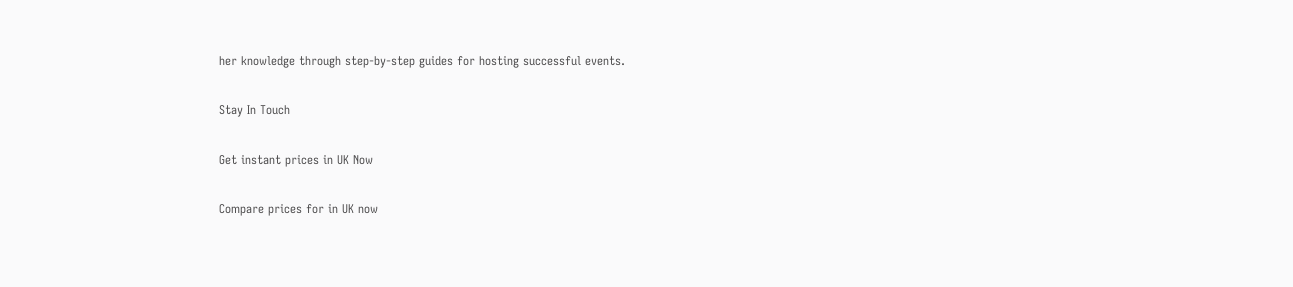her knowledge through step-by-step guides for hosting successful events.

Stay In Touch

Get instant prices in UK Now

Compare prices for in UK now